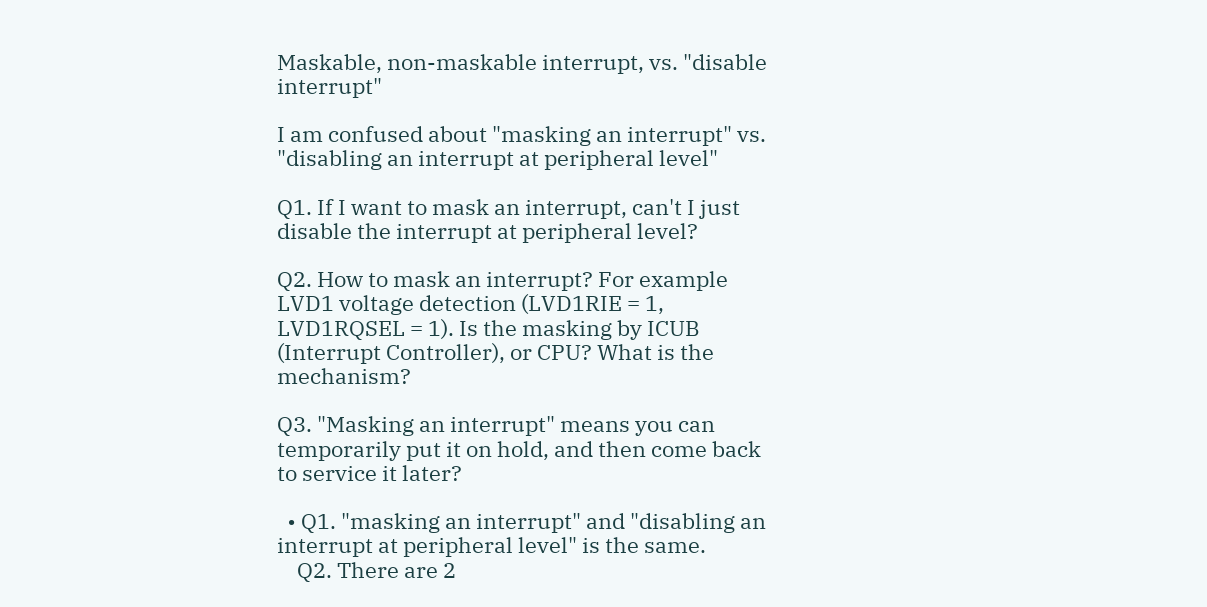Maskable, non-maskable interrupt, vs. "disable interrupt"

I am confused about "masking an interrupt" vs. "disabling an interrupt at peripheral level"

Q1. If I want to mask an interrupt, can't I just disable the interrupt at peripheral level?

Q2. How to mask an interrupt? For example LVD1 voltage detection (LVD1RIE = 1, LVD1RQSEL = 1). Is the masking by ICUB (Interrupt Controller), or CPU? What is the mechanism?

Q3. "Masking an interrupt" means you can temporarily put it on hold, and then come back to service it later?

  • Q1. "masking an interrupt" and "disabling an interrupt at peripheral level" is the same.
    Q2. There are 2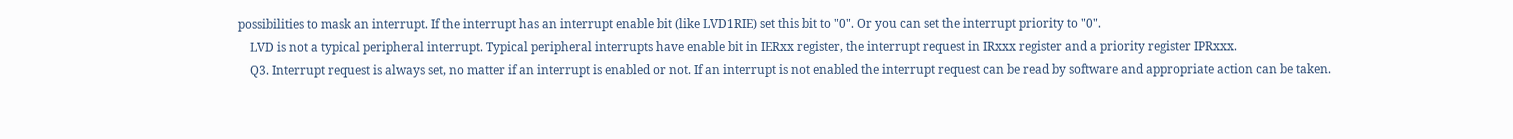possibilities to mask an interrupt. If the interrupt has an interrupt enable bit (like LVD1RIE) set this bit to "0". Or you can set the interrupt priority to "0".
    LVD is not a typical peripheral interrupt. Typical peripheral interrupts have enable bit in IERxx register, the interrupt request in IRxxx register and a priority register IPRxxx.
    Q3. Interrupt request is always set, no matter if an interrupt is enabled or not. If an interrupt is not enabled the interrupt request can be read by software and appropriate action can be taken.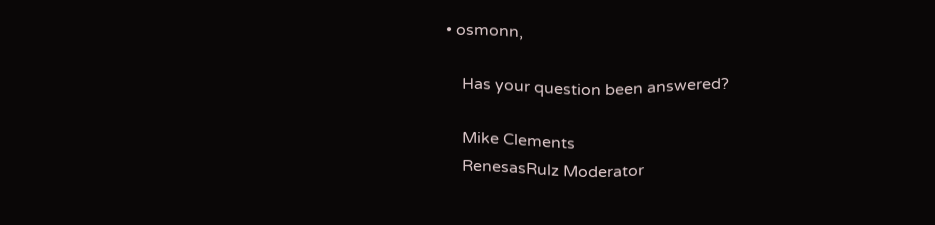• osmonn,

    Has your question been answered?

    Mike Clements
    RenesasRulz Moderator